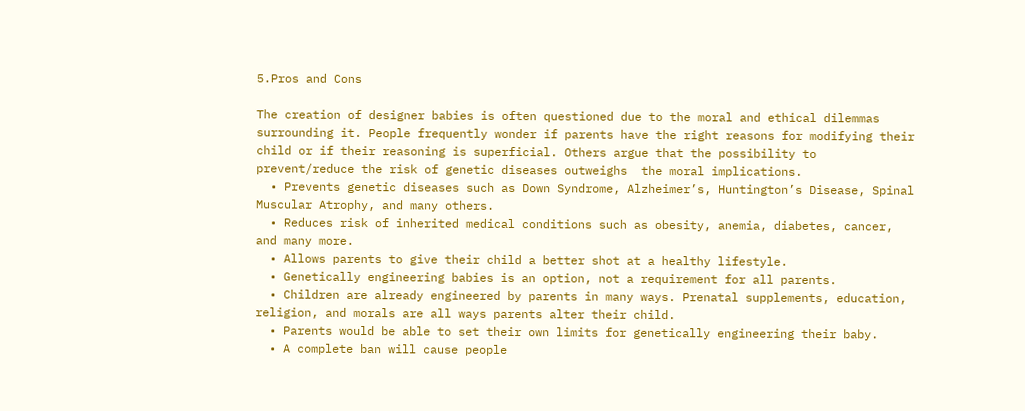5.Pros and Cons

The creation of designer babies is often questioned due to the moral and ethical dilemmas surrounding it. People frequently wonder if parents have the right reasons for modifying their child or if their reasoning is superficial. Others argue that the possibility to prevent/reduce the risk of genetic diseases outweighs  the moral implications.
  • Prevents genetic diseases such as Down Syndrome, Alzheimer’s, Huntington’s Disease, Spinal Muscular Atrophy, and many others.
  • Reduces risk of inherited medical conditions such as obesity, anemia, diabetes, cancer, and many more.
  • Allows parents to give their child a better shot at a healthy lifestyle.
  • Genetically engineering babies is an option, not a requirement for all parents.
  • Children are already engineered by parents in many ways. Prenatal supplements, education, religion, and morals are all ways parents alter their child.
  • Parents would be able to set their own limits for genetically engineering their baby.
  • A complete ban will cause people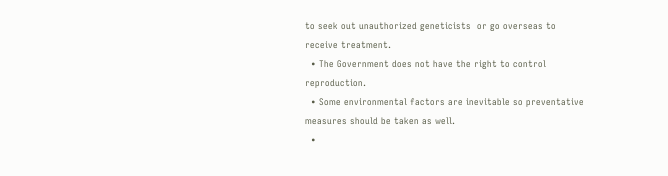to seek out unauthorized geneticists  or go overseas to receive treatment.
  • The Government does not have the right to control reproduction.
  • Some environmental factors are inevitable so preventative measures should be taken as well.
  •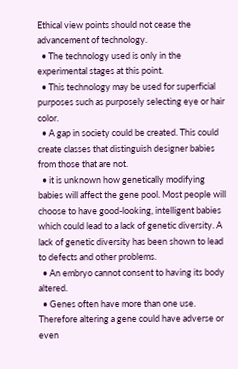Ethical view points should not cease the advancement of technology.
  • The technology used is only in the experimental stages at this point.
  • This technology may be used for superficial purposes such as purposely selecting eye or hair color.
  • A gap in society could be created. This could create classes that distinguish designer babies from those that are not.
  • it is unknown how genetically modifying babies will affect the gene pool. Most people will choose to have good-looking, intelligent babies which could lead to a lack of genetic diversity. A lack of genetic diversity has been shown to lead to defects and other problems.
  • An embryo cannot consent to having its body altered.
  • Genes often have more than one use. Therefore altering a gene could have adverse or even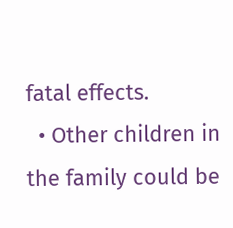fatal effects.
  • Other children in the family could be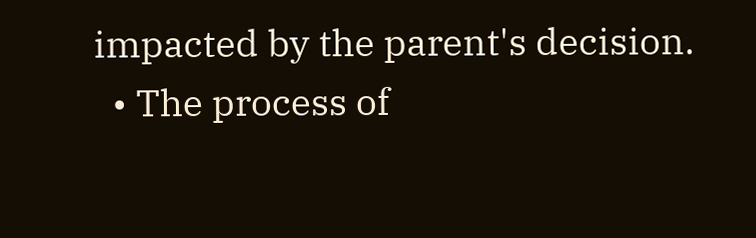impacted by the parent's decision.
  • The process of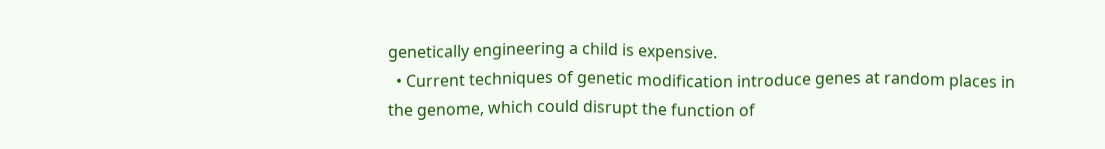genetically engineering a child is expensive.
  • Current techniques of genetic modification introduce genes at random places in the genome, which could disrupt the function of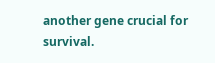another gene crucial for survival.